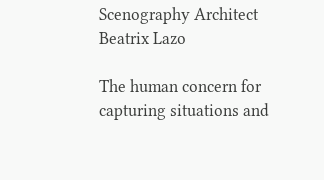Scenography Architect Beatrix Lazo

The human concern for capturing situations and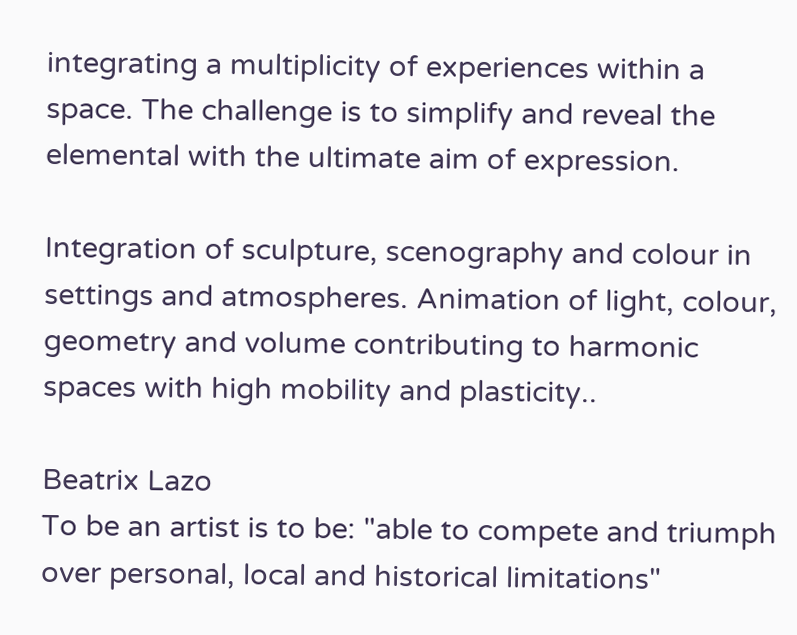integrating a multiplicity of experiences within a space. The challenge is to simplify and reveal the elemental with the ultimate aim of expression.

Integration of sculpture, scenography and colour in settings and atmospheres. Animation of light, colour, geometry and volume contributing to harmonic spaces with high mobility and plasticity..

Beatrix Lazo
To be an artist is to be: "able to compete and triumph over personal, local and historical limitations"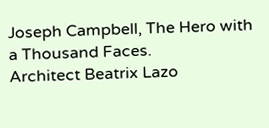Joseph Campbell, The Hero with a Thousand Faces.
Architect Beatrix Lazo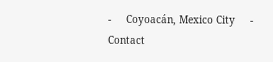-     Coyoacán, Mexico City     -     Contact